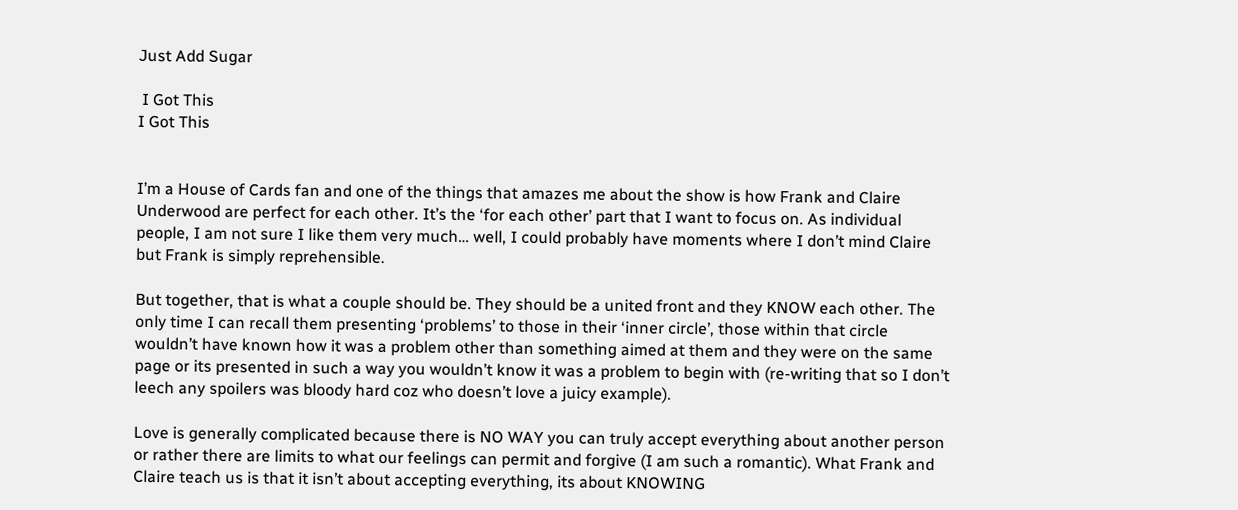Just Add Sugar

 I Got This
I Got This


I’m a House of Cards fan and one of the things that amazes me about the show is how Frank and Claire Underwood are perfect for each other. It’s the ‘for each other’ part that I want to focus on. As individual people, I am not sure I like them very much… well, I could probably have moments where I don’t mind Claire but Frank is simply reprehensible.

But together, that is what a couple should be. They should be a united front and they KNOW each other. The only time I can recall them presenting ‘problems’ to those in their ‘inner circle’, those within that circle wouldn’t have known how it was a problem other than something aimed at them and they were on the same page or its presented in such a way you wouldn’t know it was a problem to begin with (re-writing that so I don’t leech any spoilers was bloody hard coz who doesn’t love a juicy example).

Love is generally complicated because there is NO WAY you can truly accept everything about another person or rather there are limits to what our feelings can permit and forgive (I am such a romantic). What Frank and Claire teach us is that it isn’t about accepting everything, its about KNOWING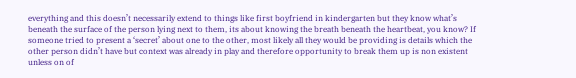everything and this doesn’t necessarily extend to things like first boyfriend in kindergarten but they know what’s beneath the surface of the person lying next to them, its about knowing the breath beneath the heartbeat, you know? If someone tried to present a ‘secret’ about one to the other, most likely all they would be providing is details which the other person didn’t have but context was already in play and therefore opportunity to break them up is non existent unless on of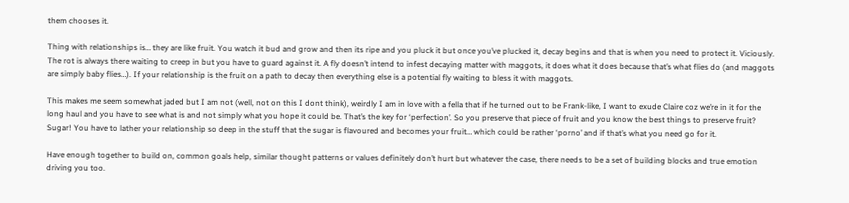them chooses it.

Thing with relationships is… they are like fruit. You watch it bud and grow and then its ripe and you pluck it but once you’ve plucked it, decay begins and that is when you need to protect it. Viciously. The rot is always there waiting to creep in but you have to guard against it. A fly doesn’t intend to infest decaying matter with maggots, it does what it does because that’s what flies do (and maggots are simply baby flies…). If your relationship is the fruit on a path to decay then everything else is a potential fly waiting to bless it with maggots.

This makes me seem somewhat jaded but I am not (well, not on this I dont think), weirdly I am in love with a fella that if he turned out to be Frank-like, I want to exude Claire coz we’re in it for the long haul and you have to see what is and not simply what you hope it could be. That’s the key for ‘perfection’. So you preserve that piece of fruit and you know the best things to preserve fruit? Sugar! You have to lather your relationship so deep in the stuff that the sugar is flavoured and becomes your fruit… which could be rather ‘porno’ and if that’s what you need go for it.

Have enough together to build on, common goals help, similar thought patterns or values definitely don’t hurt but whatever the case, there needs to be a set of building blocks and true emotion driving you too.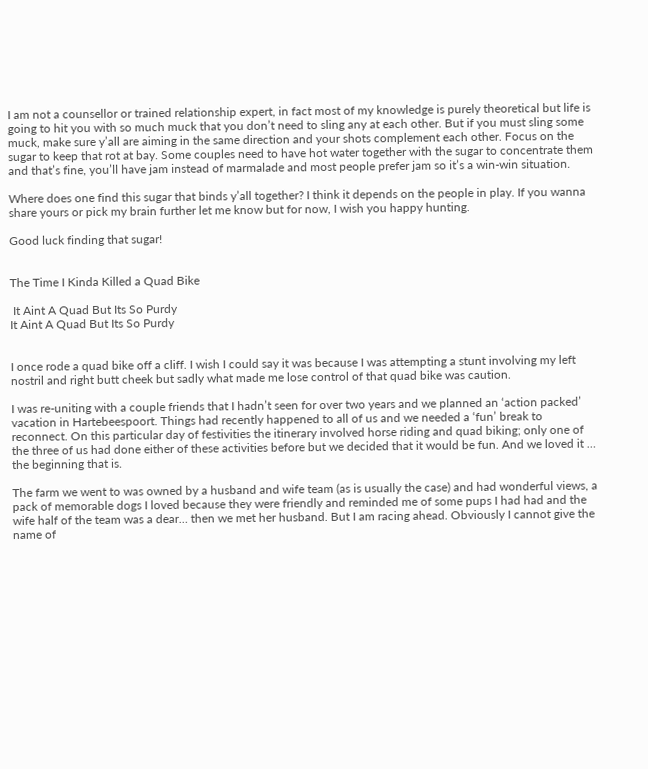I am not a counsellor or trained relationship expert, in fact most of my knowledge is purely theoretical but life is going to hit you with so much muck that you don’t need to sling any at each other. But if you must sling some muck, make sure y’all are aiming in the same direction and your shots complement each other. Focus on the sugar to keep that rot at bay. Some couples need to have hot water together with the sugar to concentrate them and that’s fine, you’ll have jam instead of marmalade and most people prefer jam so it’s a win-win situation.

Where does one find this sugar that binds y’all together? I think it depends on the people in play. If you wanna share yours or pick my brain further let me know but for now, I wish you happy hunting.

Good luck finding that sugar!


The Time I Kinda Killed a Quad Bike

 It Aint A Quad But Its So Purdy
It Aint A Quad But Its So Purdy


I once rode a quad bike off a cliff. I wish I could say it was because I was attempting a stunt involving my left nostril and right butt cheek but sadly what made me lose control of that quad bike was caution.

I was re-uniting with a couple friends that I hadn’t seen for over two years and we planned an ‘action packed’ vacation in Hartebeespoort. Things had recently happened to all of us and we needed a ‘fun’ break to reconnect. On this particular day of festivities the itinerary involved horse riding and quad biking; only one of the three of us had done either of these activities before but we decided that it would be fun. And we loved it … the beginning that is.

The farm we went to was owned by a husband and wife team (as is usually the case) and had wonderful views, a pack of memorable dogs I loved because they were friendly and reminded me of some pups I had had and the wife half of the team was a dear… then we met her husband. But I am racing ahead. Obviously I cannot give the name of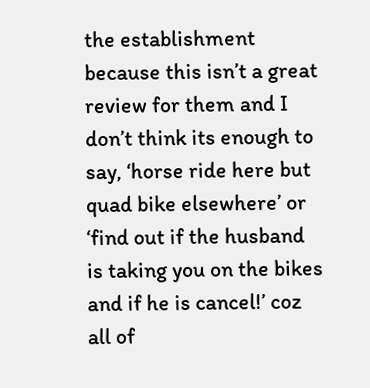the establishment because this isn’t a great review for them and I don’t think its enough to say, ‘horse ride here but quad bike elsewhere’ or ‘find out if the husband is taking you on the bikes and if he is cancel!’ coz all of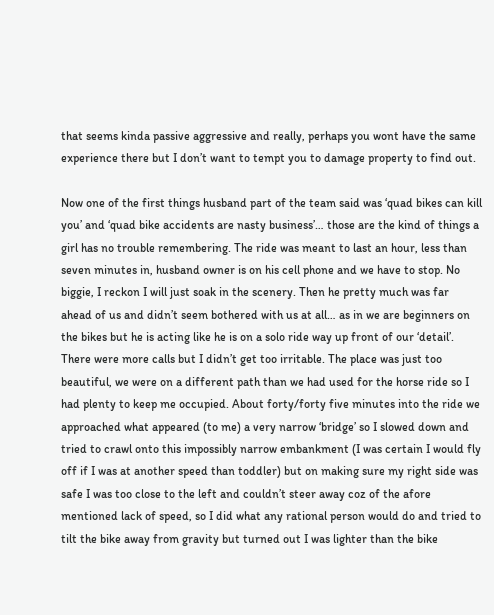that seems kinda passive aggressive and really, perhaps you wont have the same experience there but I don’t want to tempt you to damage property to find out.

Now one of the first things husband part of the team said was ‘quad bikes can kill you’ and ‘quad bike accidents are nasty business’… those are the kind of things a girl has no trouble remembering. The ride was meant to last an hour, less than seven minutes in, husband owner is on his cell phone and we have to stop. No biggie, I reckon I will just soak in the scenery. Then he pretty much was far ahead of us and didn’t seem bothered with us at all… as in we are beginners on the bikes but he is acting like he is on a solo ride way up front of our ‘detail’. There were more calls but I didn’t get too irritable. The place was just too beautiful, we were on a different path than we had used for the horse ride so I had plenty to keep me occupied. About forty/forty five minutes into the ride we approached what appeared (to me) a very narrow ‘bridge’ so I slowed down and tried to crawl onto this impossibly narrow embankment (I was certain I would fly off if I was at another speed than toddler) but on making sure my right side was safe I was too close to the left and couldn’t steer away coz of the afore mentioned lack of speed, so I did what any rational person would do and tried to tilt the bike away from gravity but turned out I was lighter than the bike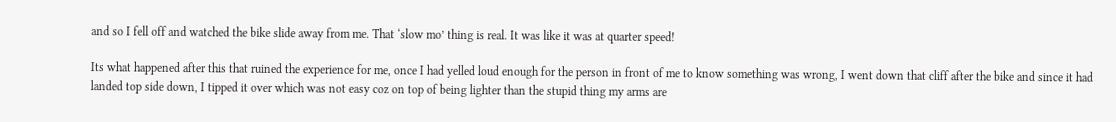and so I fell off and watched the bike slide away from me. That ‘slow mo’ thing is real. It was like it was at quarter speed!

Its what happened after this that ruined the experience for me, once I had yelled loud enough for the person in front of me to know something was wrong, I went down that cliff after the bike and since it had landed top side down, I tipped it over which was not easy coz on top of being lighter than the stupid thing my arms are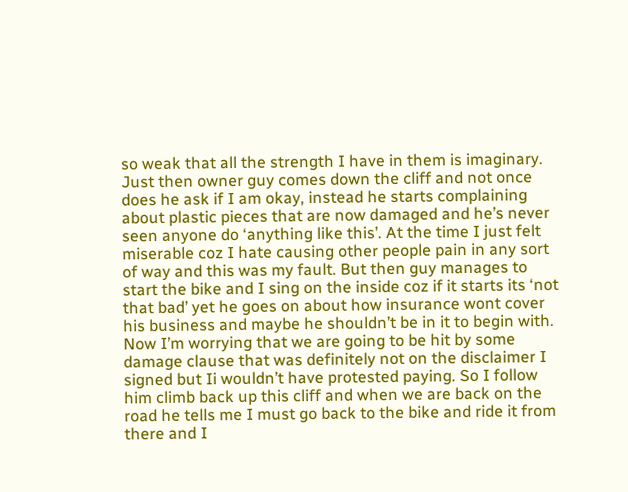so weak that all the strength I have in them is imaginary. Just then owner guy comes down the cliff and not once does he ask if I am okay, instead he starts complaining about plastic pieces that are now damaged and he’s never seen anyone do ‘anything like this’. At the time I just felt miserable coz I hate causing other people pain in any sort of way and this was my fault. But then guy manages to start the bike and I sing on the inside coz if it starts its ‘not that bad’ yet he goes on about how insurance wont cover his business and maybe he shouldn’t be in it to begin with. Now I’m worrying that we are going to be hit by some damage clause that was definitely not on the disclaimer I signed but Ii wouldn’t have protested paying. So I follow him climb back up this cliff and when we are back on the road he tells me I must go back to the bike and ride it from there and I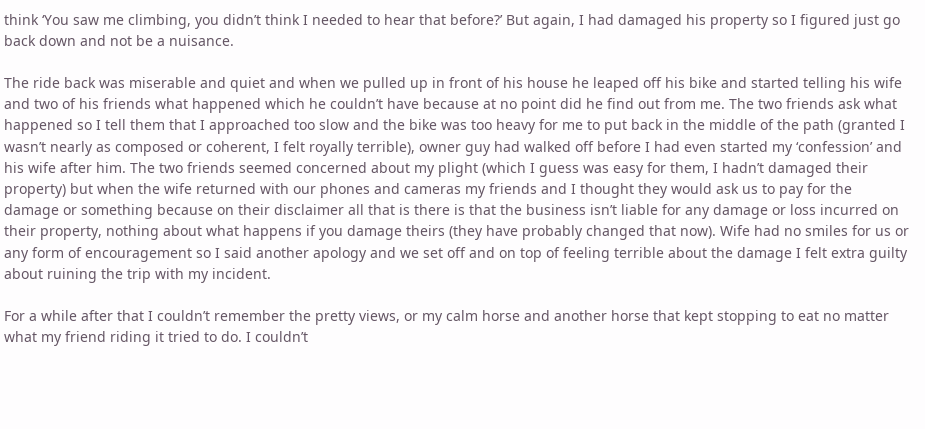think ‘You saw me climbing, you didn’t think I needed to hear that before?’ But again, I had damaged his property so I figured just go back down and not be a nuisance.

The ride back was miserable and quiet and when we pulled up in front of his house he leaped off his bike and started telling his wife and two of his friends what happened which he couldn’t have because at no point did he find out from me. The two friends ask what happened so I tell them that I approached too slow and the bike was too heavy for me to put back in the middle of the path (granted I wasn’t nearly as composed or coherent, I felt royally terrible), owner guy had walked off before I had even started my ‘confession’ and his wife after him. The two friends seemed concerned about my plight (which I guess was easy for them, I hadn’t damaged their property) but when the wife returned with our phones and cameras my friends and I thought they would ask us to pay for the damage or something because on their disclaimer all that is there is that the business isn’t liable for any damage or loss incurred on their property, nothing about what happens if you damage theirs (they have probably changed that now). Wife had no smiles for us or any form of encouragement so I said another apology and we set off and on top of feeling terrible about the damage I felt extra guilty about ruining the trip with my incident.

For a while after that I couldn’t remember the pretty views, or my calm horse and another horse that kept stopping to eat no matter what my friend riding it tried to do. I couldn’t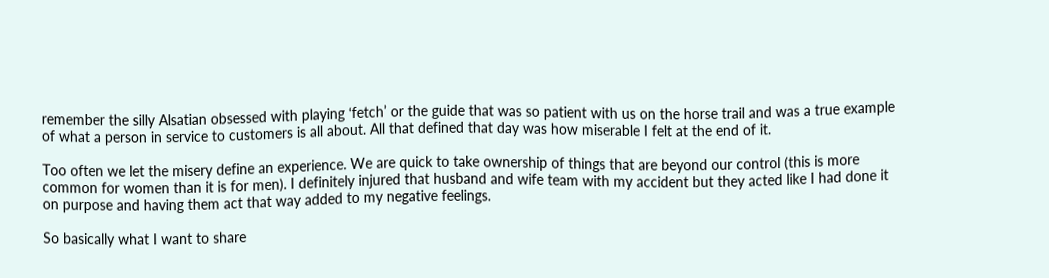remember the silly Alsatian obsessed with playing ‘fetch’ or the guide that was so patient with us on the horse trail and was a true example of what a person in service to customers is all about. All that defined that day was how miserable I felt at the end of it.

Too often we let the misery define an experience. We are quick to take ownership of things that are beyond our control (this is more common for women than it is for men). I definitely injured that husband and wife team with my accident but they acted like I had done it on purpose and having them act that way added to my negative feelings.

So basically what I want to share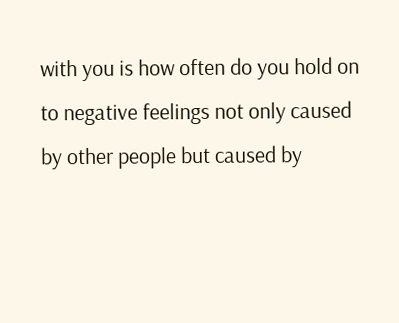with you is how often do you hold on to negative feelings not only caused by other people but caused by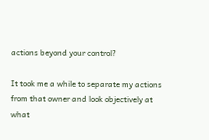actions beyond your control?

It took me a while to separate my actions from that owner and look objectively at what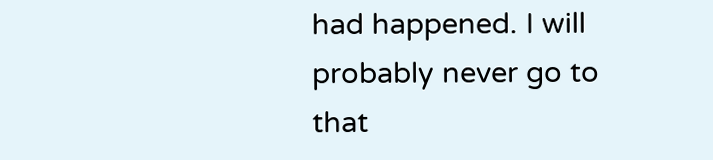had happened. I will probably never go to that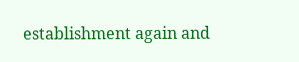establishment again and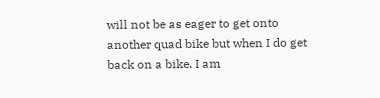will not be as eager to get onto another quad bike but when I do get back on a bike. I am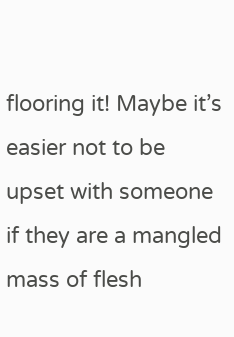flooring it! Maybe it’s easier not to be upset with someone if they are a mangled mass of flesh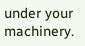under your machinery.